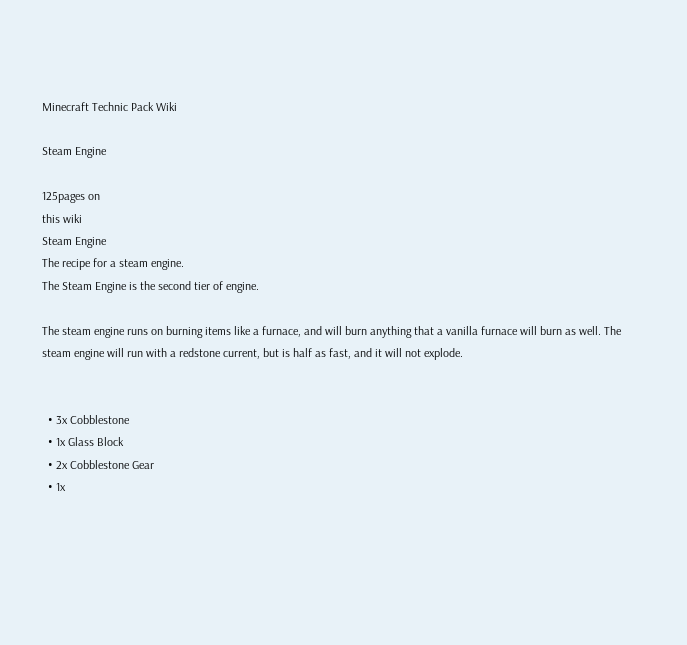Minecraft Technic Pack Wiki

Steam Engine

125pages on
this wiki
Steam Engine
The recipe for a steam engine.
The Steam Engine is the second tier of engine.

The steam engine runs on burning items like a furnace, and will burn anything that a vanilla furnace will burn as well. The steam engine will run with a redstone current, but is half as fast, and it will not explode.


  • 3x Cobblestone
  • 1x Glass Block
  • 2x Cobblestone Gear
  • 1x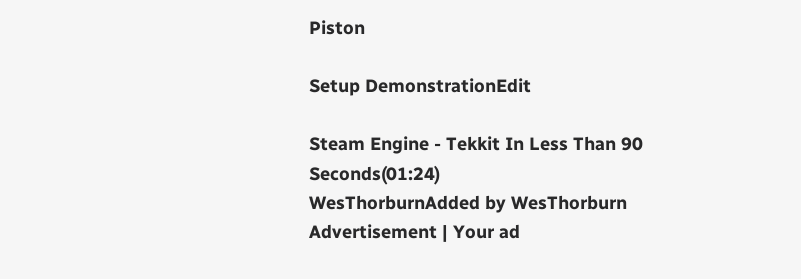Piston

Setup DemonstrationEdit

Steam Engine - Tekkit In Less Than 90 Seconds(01:24)
WesThorburnAdded by WesThorburn
Advertisement | Your ad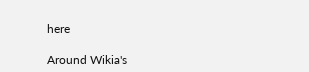here

Around Wikia's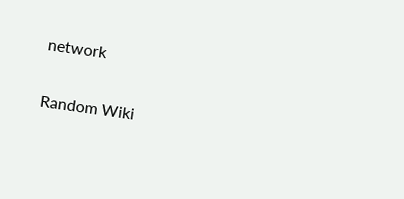network

Random Wiki